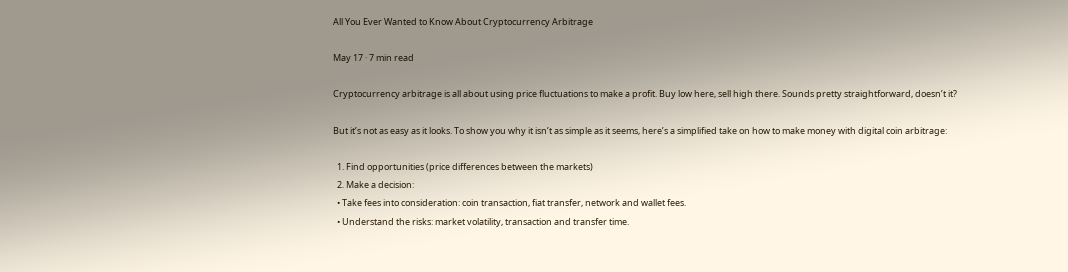All You Ever Wanted to Know About Cryptocurrency Arbitrage

May 17 · 7 min read

Cryptocurrency arbitrage is all about using price fluctuations to make a profit. Buy low here, sell high there. Sounds pretty straightforward, doesn’t it?

But it’s not as easy as it looks. To show you why it isn’t as simple as it seems, here’s a simplified take on how to make money with digital coin arbitrage:

  1. Find opportunities (price differences between the markets)
  2. Make a decision:
  • Take fees into consideration: coin transaction, fiat transfer, network and wallet fees.
  • Understand the risks: market volatility, transaction and transfer time.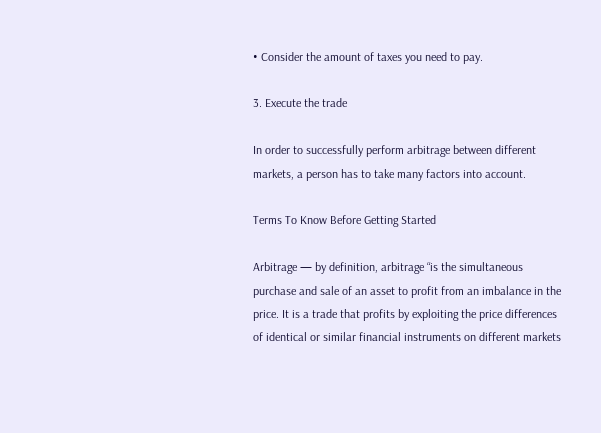• Consider the amount of taxes you need to pay.

3. Execute the trade

In order to successfully perform arbitrage between different markets, a person has to take many factors into account.

Terms To Know Before Getting Started

Arbitrage — by definition, arbitrage “is the simultaneous purchase and sale of an asset to profit from an imbalance in the price. It is a trade that profits by exploiting the price differences of identical or similar financial instruments on different markets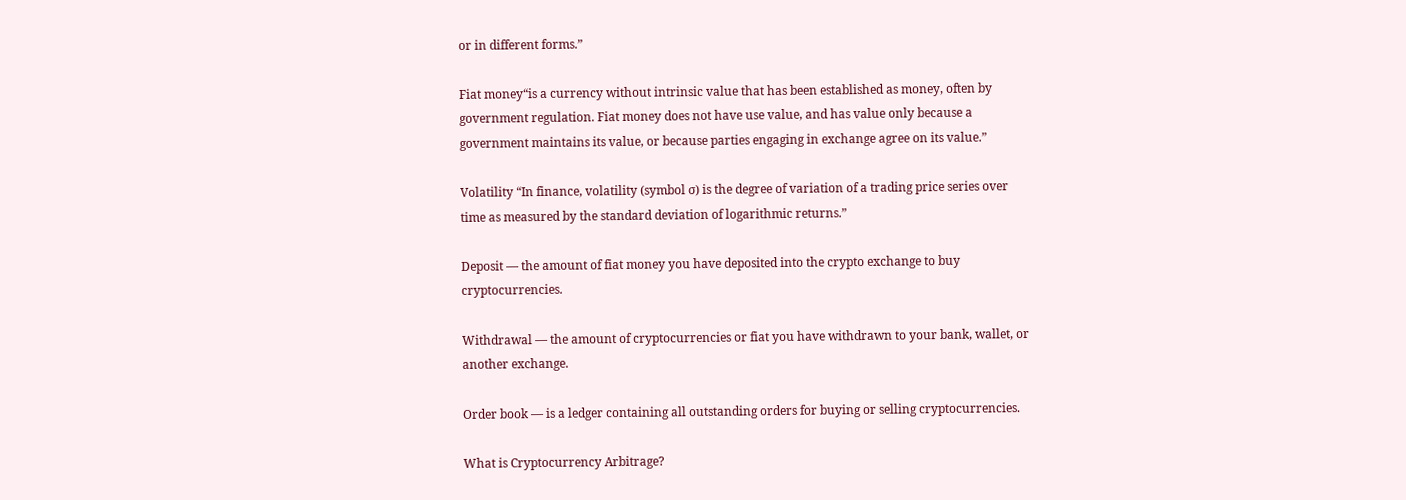or in different forms.”

Fiat money“is a currency without intrinsic value that has been established as money, often by government regulation. Fiat money does not have use value, and has value only because a government maintains its value, or because parties engaging in exchange agree on its value.”

Volatility “In finance, volatility (symbol σ) is the degree of variation of a trading price series over time as measured by the standard deviation of logarithmic returns.”

Deposit — the amount of fiat money you have deposited into the crypto exchange to buy cryptocurrencies.

Withdrawal — the amount of cryptocurrencies or fiat you have withdrawn to your bank, wallet, or another exchange.

Order book — is a ledger containing all outstanding orders for buying or selling cryptocurrencies.

What is Cryptocurrency Arbitrage?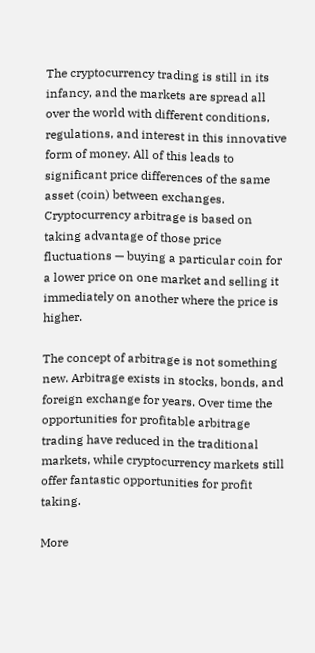The cryptocurrency trading is still in its infancy, and the markets are spread all over the world with different conditions, regulations, and interest in this innovative form of money. All of this leads to significant price differences of the same asset (coin) between exchanges. Cryptocurrency arbitrage is based on taking advantage of those price fluctuations — buying a particular coin for a lower price on one market and selling it immediately on another where the price is higher.

The concept of arbitrage is not something new. Arbitrage exists in stocks, bonds, and foreign exchange for years. Over time the opportunities for profitable arbitrage trading have reduced in the traditional markets, while cryptocurrency markets still offer fantastic opportunities for profit taking.

More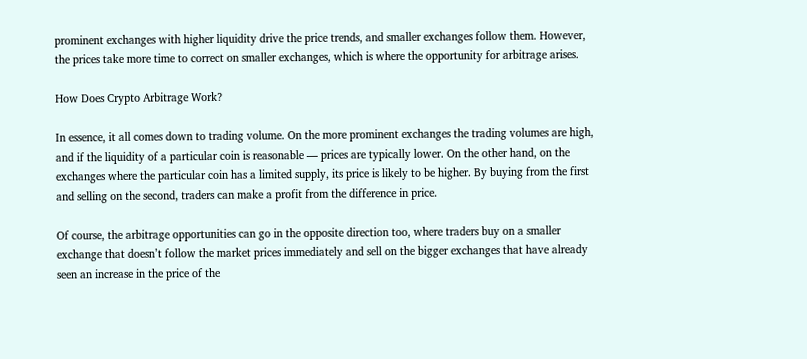prominent exchanges with higher liquidity drive the price trends, and smaller exchanges follow them. However, the prices take more time to correct on smaller exchanges, which is where the opportunity for arbitrage arises.

How Does Crypto Arbitrage Work?

In essence, it all comes down to trading volume. On the more prominent exchanges the trading volumes are high, and if the liquidity of a particular coin is reasonable — prices are typically lower. On the other hand, on the exchanges where the particular coin has a limited supply, its price is likely to be higher. By buying from the first and selling on the second, traders can make a profit from the difference in price.

Of course, the arbitrage opportunities can go in the opposite direction too, where traders buy on a smaller exchange that doesn’t follow the market prices immediately and sell on the bigger exchanges that have already seen an increase in the price of the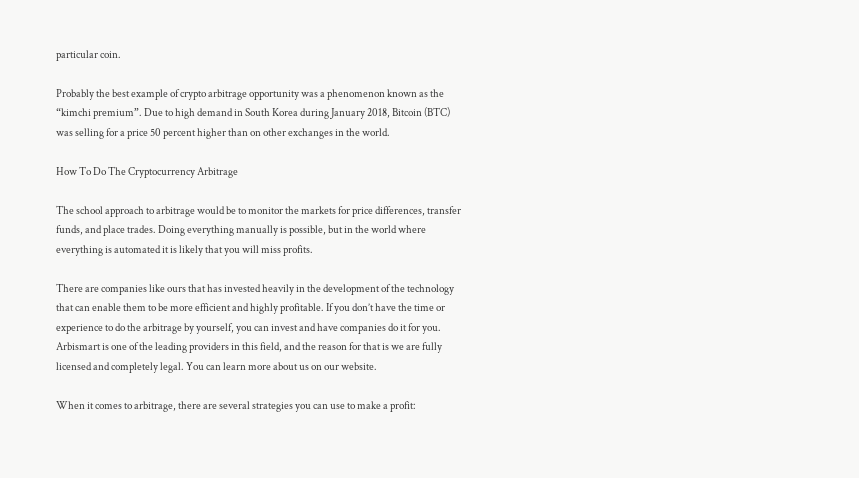particular coin.

Probably the best example of crypto arbitrage opportunity was a phenomenon known as the “kimchi premium”. Due to high demand in South Korea during January 2018, Bitcoin (BTC) was selling for a price 50 percent higher than on other exchanges in the world.

How To Do The Cryptocurrency Arbitrage

The school approach to arbitrage would be to monitor the markets for price differences, transfer funds, and place trades. Doing everything manually is possible, but in the world where everything is automated it is likely that you will miss profits.

There are companies like ours that has invested heavily in the development of the technology that can enable them to be more efficient and highly profitable. If you don’t have the time or experience to do the arbitrage by yourself, you can invest and have companies do it for you. Arbismart is one of the leading providers in this field, and the reason for that is we are fully licensed and completely legal. You can learn more about us on our website.

When it comes to arbitrage, there are several strategies you can use to make a profit: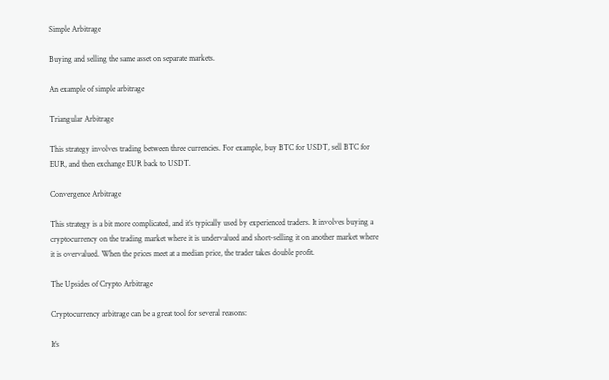Simple Arbitrage

Buying and selling the same asset on separate markets.

An example of simple arbitrage

Triangular Arbitrage

This strategy involves trading between three currencies. For example, buy BTC for USDT, sell BTC for EUR, and then exchange EUR back to USDT.

Convergence Arbitrage

This strategy is a bit more complicated, and it’s typically used by experienced traders. It involves buying a cryptocurrency on the trading market where it is undervalued and short-selling it on another market where it is overvalued. When the prices meet at a median price, the trader takes double profit.

The Upsides of Crypto Arbitrage

Cryptocurrency arbitrage can be a great tool for several reasons:

It’s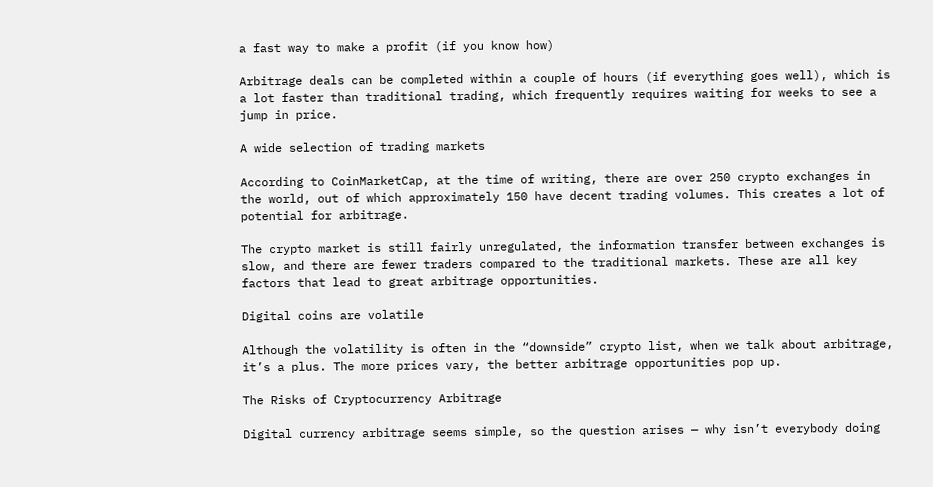a fast way to make a profit (if you know how)

Arbitrage deals can be completed within a couple of hours (if everything goes well), which is a lot faster than traditional trading, which frequently requires waiting for weeks to see a jump in price.

A wide selection of trading markets

According to CoinMarketCap, at the time of writing, there are over 250 crypto exchanges in the world, out of which approximately 150 have decent trading volumes. This creates a lot of potential for arbitrage.

The crypto market is still fairly unregulated, the information transfer between exchanges is slow, and there are fewer traders compared to the traditional markets. These are all key factors that lead to great arbitrage opportunities.

Digital coins are volatile

Although the volatility is often in the “downside” crypto list, when we talk about arbitrage, it’s a plus. The more prices vary, the better arbitrage opportunities pop up.

The Risks of Cryptocurrency Arbitrage

Digital currency arbitrage seems simple, so the question arises — why isn’t everybody doing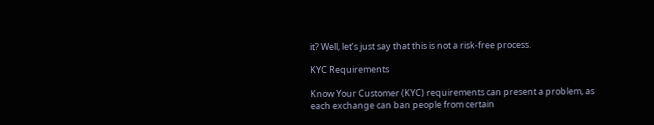it? Well, let’s just say that this is not a risk-free process.

KYC Requirements

Know Your Customer (KYC) requirements can present a problem, as each exchange can ban people from certain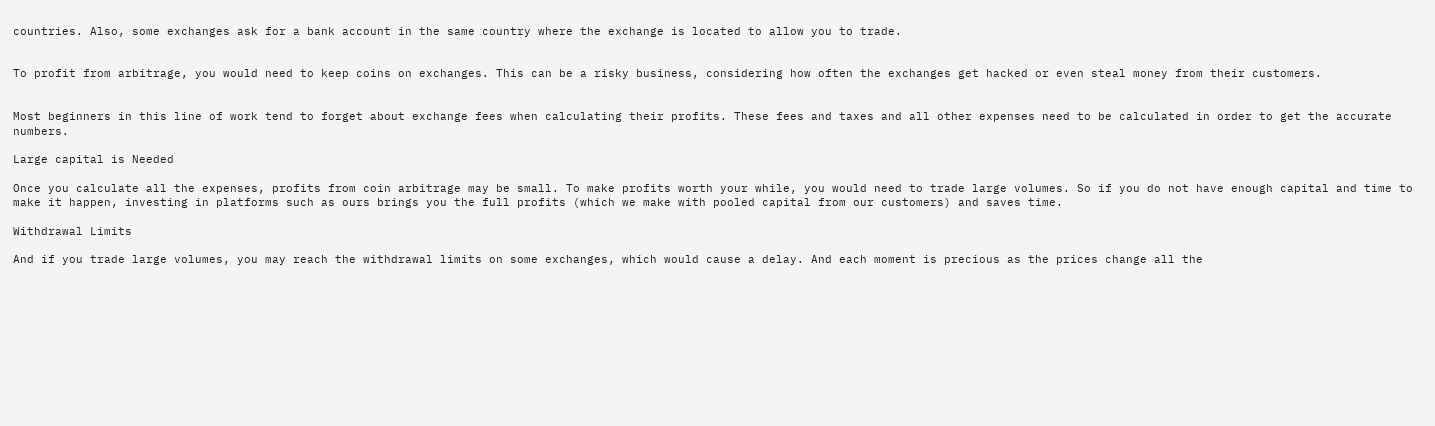countries. Also, some exchanges ask for a bank account in the same country where the exchange is located to allow you to trade.


To profit from arbitrage, you would need to keep coins on exchanges. This can be a risky business, considering how often the exchanges get hacked or even steal money from their customers.


Most beginners in this line of work tend to forget about exchange fees when calculating their profits. These fees and taxes and all other expenses need to be calculated in order to get the accurate numbers.

Large capital is Needed

Once you calculate all the expenses, profits from coin arbitrage may be small. To make profits worth your while, you would need to trade large volumes. So if you do not have enough capital and time to make it happen, investing in platforms such as ours brings you the full profits (which we make with pooled capital from our customers) and saves time.

Withdrawal Limits

And if you trade large volumes, you may reach the withdrawal limits on some exchanges, which would cause a delay. And each moment is precious as the prices change all the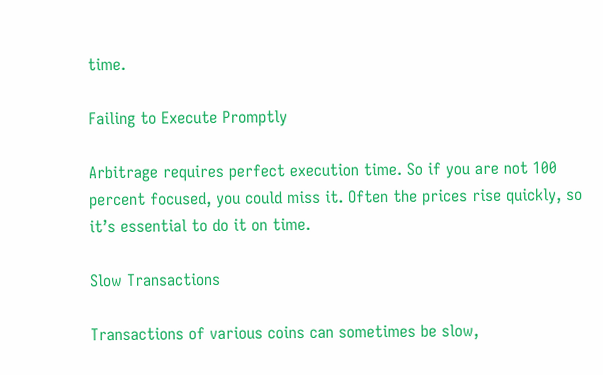time.

Failing to Execute Promptly

Arbitrage requires perfect execution time. So if you are not 100 percent focused, you could miss it. Often the prices rise quickly, so it’s essential to do it on time.

Slow Transactions

Transactions of various coins can sometimes be slow,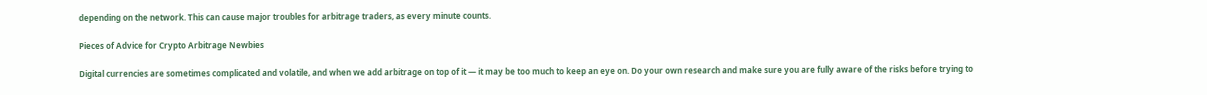depending on the network. This can cause major troubles for arbitrage traders, as every minute counts.

Pieces of Advice for Crypto Arbitrage Newbies

Digital currencies are sometimes complicated and volatile, and when we add arbitrage on top of it — it may be too much to keep an eye on. Do your own research and make sure you are fully aware of the risks before trying to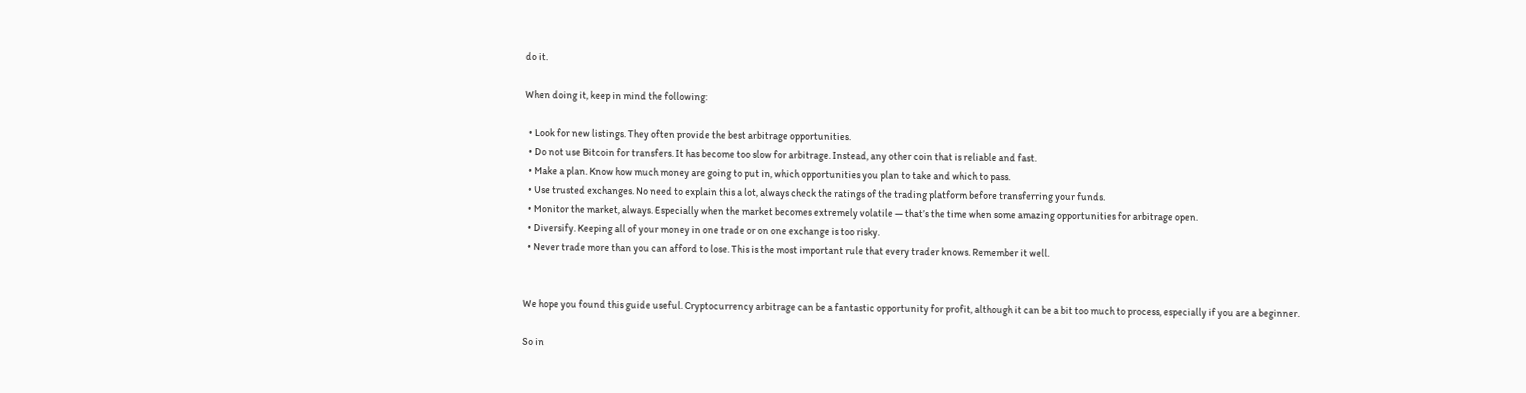do it.

When doing it, keep in mind the following:

  • Look for new listings. They often provide the best arbitrage opportunities.
  • Do not use Bitcoin for transfers. It has become too slow for arbitrage. Instead, any other coin that is reliable and fast.
  • Make a plan. Know how much money are going to put in, which opportunities you plan to take and which to pass.
  • Use trusted exchanges. No need to explain this a lot, always check the ratings of the trading platform before transferring your funds.
  • Monitor the market, always. Especially when the market becomes extremely volatile — that’s the time when some amazing opportunities for arbitrage open.
  • Diversify. Keeping all of your money in one trade or on one exchange is too risky.
  • Never trade more than you can afford to lose. This is the most important rule that every trader knows. Remember it well.


We hope you found this guide useful. Cryptocurrency arbitrage can be a fantastic opportunity for profit, although it can be a bit too much to process, especially if you are a beginner.

So in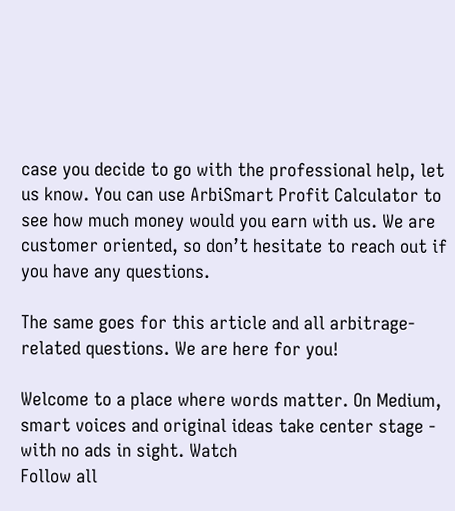case you decide to go with the professional help, let us know. You can use ArbiSmart Profit Calculator to see how much money would you earn with us. We are customer oriented, so don’t hesitate to reach out if you have any questions.

The same goes for this article and all arbitrage-related questions. We are here for you!

Welcome to a place where words matter. On Medium, smart voices and original ideas take center stage - with no ads in sight. Watch
Follow all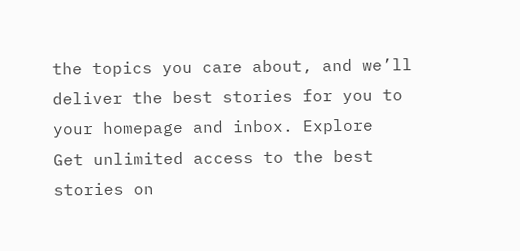the topics you care about, and we’ll deliver the best stories for you to your homepage and inbox. Explore
Get unlimited access to the best stories on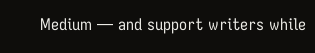Medium — and support writers while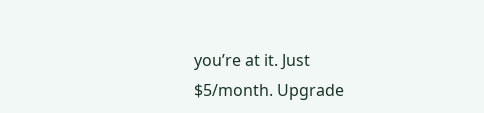you’re at it. Just $5/month. Upgrade